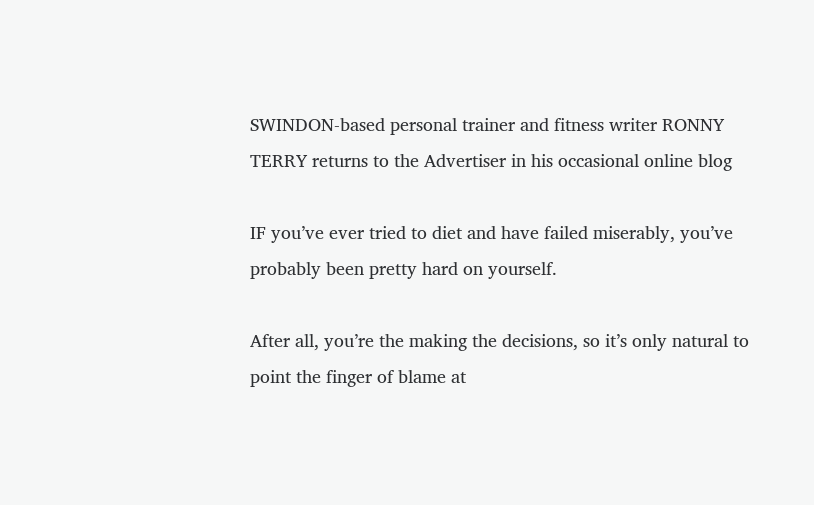SWINDON-based personal trainer and fitness writer RONNY TERRY returns to the Advertiser in his occasional online blog

IF you’ve ever tried to diet and have failed miserably, you’ve probably been pretty hard on yourself.

After all, you’re the making the decisions, so it’s only natural to point the finger of blame at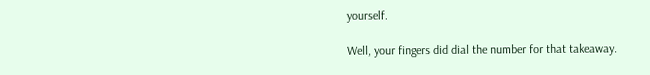yourself.

Well, your fingers did dial the number for that takeaway.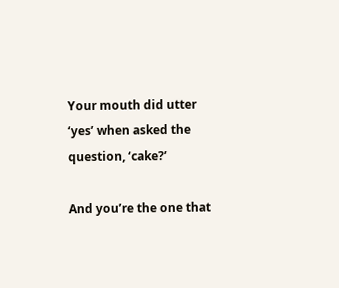Your mouth did utter ‘yes’ when asked the question, ‘cake?’

And you’re the one that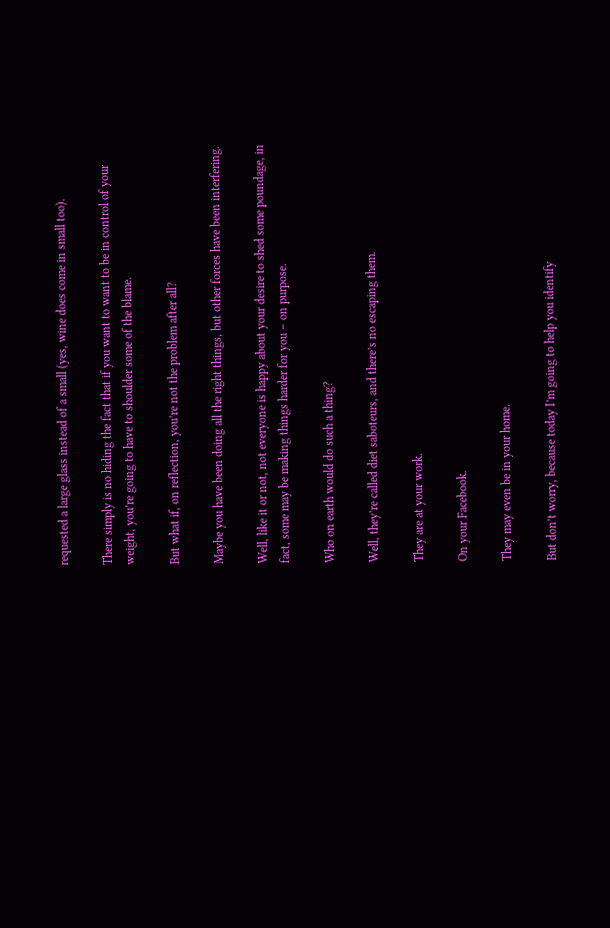requested a large glass instead of a small (yes, wine does come in small too).

There simply is no hiding the fact that if you want to want to be in control of your weight, you’re going to have to shoulder some of the blame.

But what if, on reflection, you’re not the problem after all?

Maybe you have been doing all the right things, but other forces have been interfering.

Well, like it or not, not everyone is happy about your desire to shed some poundage, in fact, some may be making things harder for you – on purpose.

Who on earth would do such a thing?

Well, they’re called diet saboteurs, and there’s no escaping them.

They are at your work.

On your Facebook.

They may even be in your home.

But don’t worry, because today I’m going to help you identify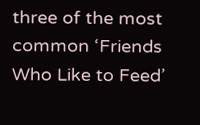three of the most common ‘Friends Who Like to Feed’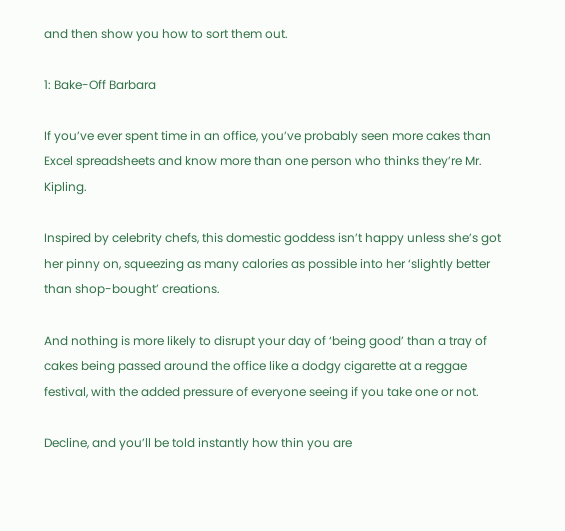and then show you how to sort them out.

1: Bake-Off Barbara

If you’ve ever spent time in an office, you’ve probably seen more cakes than Excel spreadsheets and know more than one person who thinks they’re Mr. Kipling.

Inspired by celebrity chefs, this domestic goddess isn’t happy unless she’s got her pinny on, squeezing as many calories as possible into her ‘slightly better than shop-bought’ creations.

And nothing is more likely to disrupt your day of ‘being good’ than a tray of cakes being passed around the office like a dodgy cigarette at a reggae festival, with the added pressure of everyone seeing if you take one or not.

Decline, and you’ll be told instantly how thin you are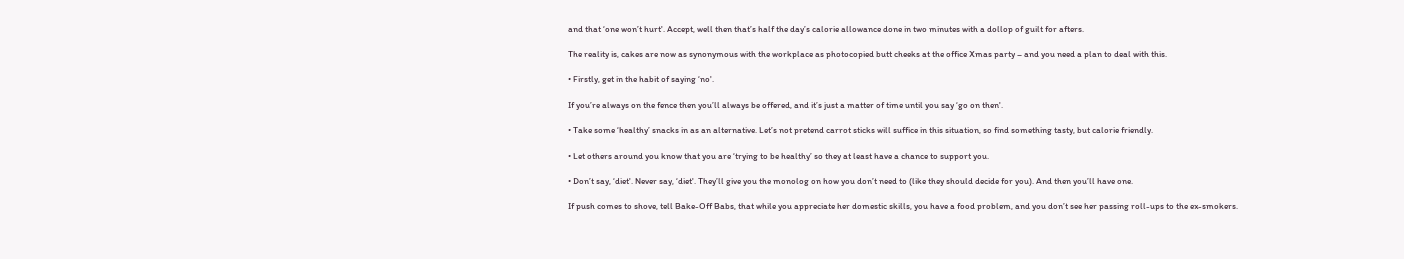and that ‘one won’t hurt'. Accept, well then that’s half the day’s calorie allowance done in two minutes with a dollop of guilt for afters.

The reality is, cakes are now as synonymous with the workplace as photocopied butt cheeks at the office Xmas party – and you need a plan to deal with this.

• Firstly, get in the habit of saying ‘no'.

If you’re always on the fence then you’ll always be offered, and it’s just a matter of time until you say ‘go on then'.

• Take some ‘healthy’ snacks in as an alternative. Let’s not pretend carrot sticks will suffice in this situation, so find something tasty, but calorie friendly.

• Let others around you know that you are ‘trying to be healthy’ so they at least have a chance to support you.

• Don’t say, ‘diet'. Never say, ‘diet'. They’ll give you the monolog on how you don’t need to (like they should decide for you). And then you’ll have one.

If push comes to shove, tell Bake-Off Babs, that while you appreciate her domestic skills, you have a food problem, and you don’t see her passing roll-ups to the ex-smokers.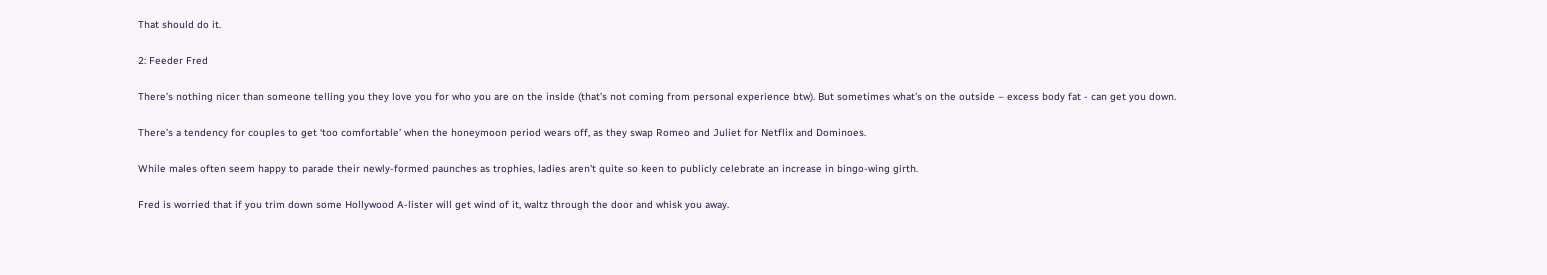That should do it.

2: Feeder Fred

There’s nothing nicer than someone telling you they love you for who you are on the inside (that’s not coming from personal experience btw). But sometimes what’s on the outside – excess body fat - can get you down.

There’s a tendency for couples to get ‘too comfortable’ when the honeymoon period wears off, as they swap Romeo and Juliet for Netflix and Dominoes.

While males often seem happy to parade their newly-formed paunches as trophies, ladies aren't quite so keen to publicly celebrate an increase in bingo-wing girth.

Fred is worried that if you trim down some Hollywood A-lister will get wind of it, waltz through the door and whisk you away.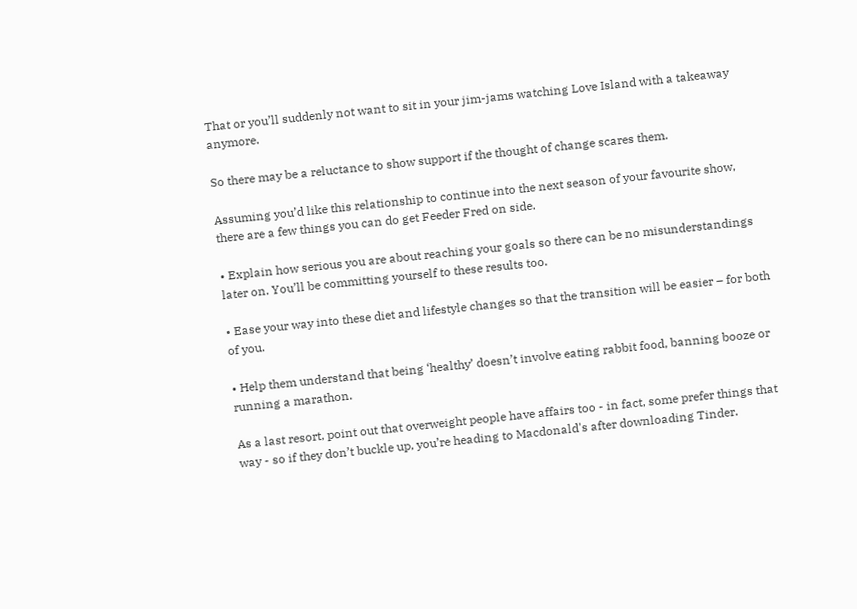That or you’ll suddenly not want to sit in your jim-jams watching Love Island with a takeaway anymore.

So there may be a reluctance to show support if the thought of change scares them.

Assuming you’d like this relationship to continue into the next season of your favourite show, there are a few things you can do get Feeder Fred on side.

• Explain how serious you are about reaching your goals so there can be no misunderstandings later on. You’ll be committing yourself to these results too.

• Ease your way into these diet and lifestyle changes so that the transition will be easier – for both of you.

• Help them understand that being ‘healthy’ doesn’t involve eating rabbit food, banning booze or running a marathon.

As a last resort, point out that overweight people have affairs too - in fact, some prefer things that way - so if they don’t buckle up, you’re heading to Macdonald's after downloading Tinder.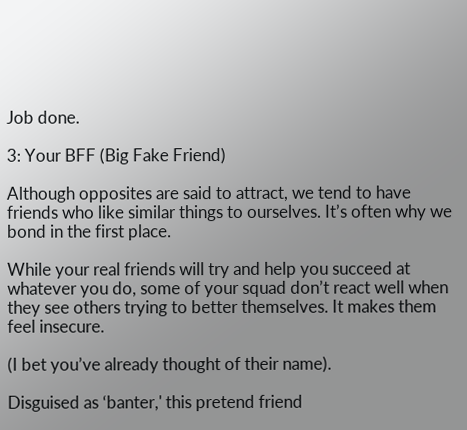Job done.

3: Your BFF (Big Fake Friend)

Although opposites are said to attract, we tend to have friends who like similar things to ourselves. It’s often why we bond in the first place.

While your real friends will try and help you succeed at whatever you do, some of your squad don’t react well when they see others trying to better themselves. It makes them feel insecure.

(I bet you’ve already thought of their name).

Disguised as ‘banter,' this pretend friend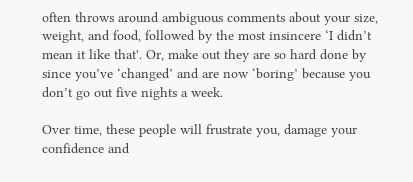often throws around ambiguous comments about your size, weight, and food, followed by the most insincere ‘I didn’t mean it like that'. Or, make out they are so hard done by since you’ve ‘changed’ and are now ‘boring’ because you don’t go out five nights a week.

Over time, these people will frustrate you, damage your confidence and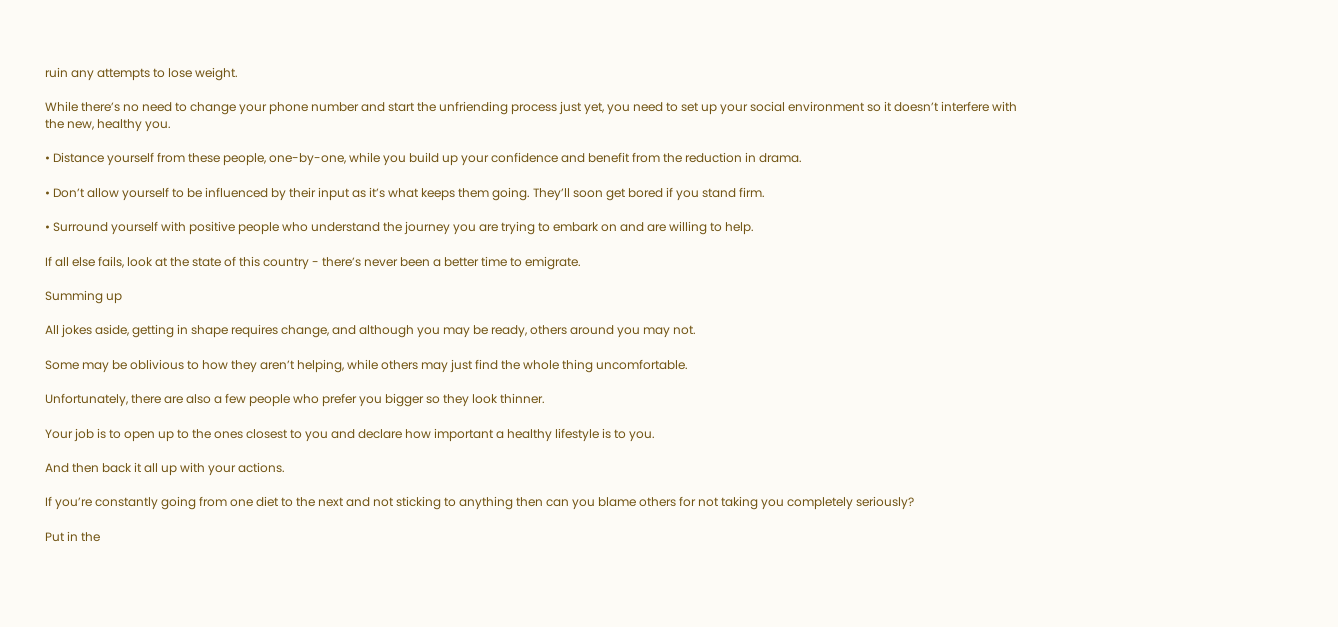ruin any attempts to lose weight.

While there’s no need to change your phone number and start the unfriending process just yet, you need to set up your social environment so it doesn’t interfere with the new, healthy you.

• Distance yourself from these people, one-by-one, while you build up your confidence and benefit from the reduction in drama.

• Don’t allow yourself to be influenced by their input as it’s what keeps them going. They’ll soon get bored if you stand firm.

• Surround yourself with positive people who understand the journey you are trying to embark on and are willing to help.

If all else fails, look at the state of this country - there’s never been a better time to emigrate.

Summing up

All jokes aside, getting in shape requires change, and although you may be ready, others around you may not.

Some may be oblivious to how they aren’t helping, while others may just find the whole thing uncomfortable.

Unfortunately, there are also a few people who prefer you bigger so they look thinner.

Your job is to open up to the ones closest to you and declare how important a healthy lifestyle is to you.

And then back it all up with your actions.

If you’re constantly going from one diet to the next and not sticking to anything then can you blame others for not taking you completely seriously?

Put in the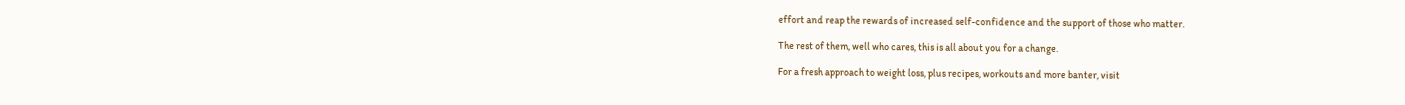effort and reap the rewards of increased self-confidence and the support of those who matter.

The rest of them, well who cares, this is all about you for a change.

For a fresh approach to weight loss, plus recipes, workouts and more banter, visit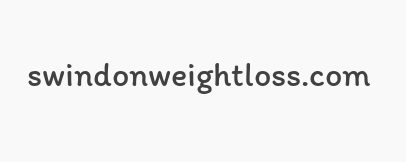swindonweightloss.com